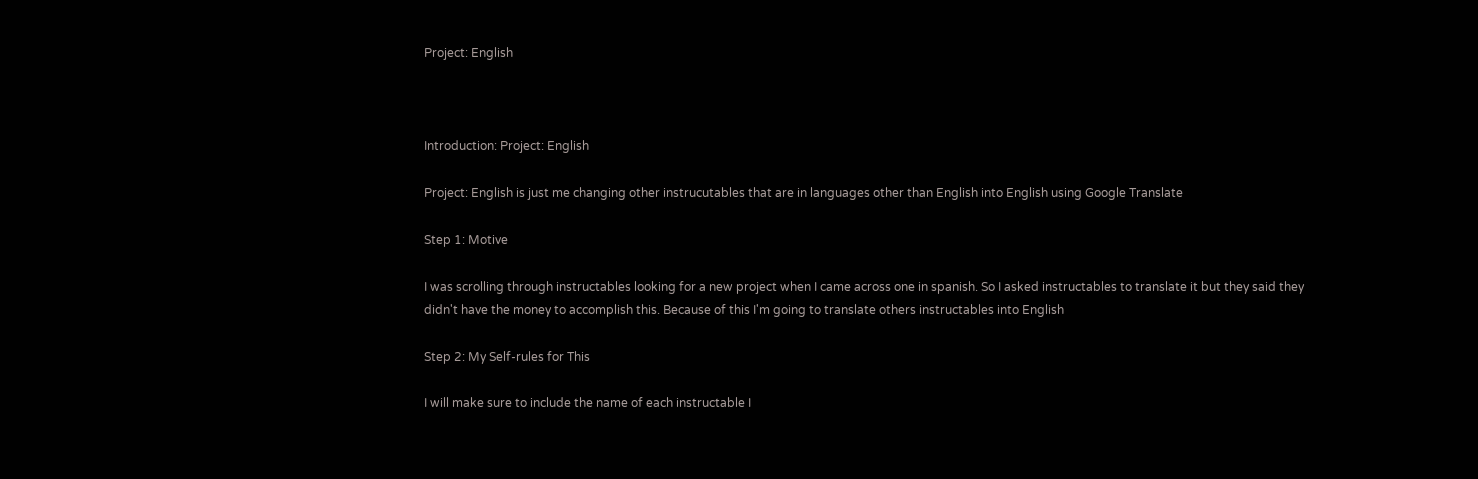Project: English



Introduction: Project: English

Project: English is just me changing other instrucutables that are in languages other than English into English using Google Translate

Step 1: Motive

I was scrolling through instructables looking for a new project when I came across one in spanish. So I asked instructables to translate it but they said they didn't have the money to accomplish this. Because of this I'm going to translate others instructables into English

Step 2: My Self-rules for This

I will make sure to include the name of each instructable I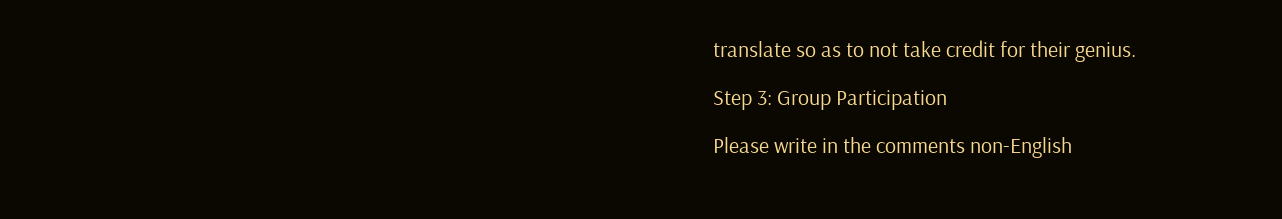translate so as to not take credit for their genius.

Step 3: Group Participation

Please write in the comments non-English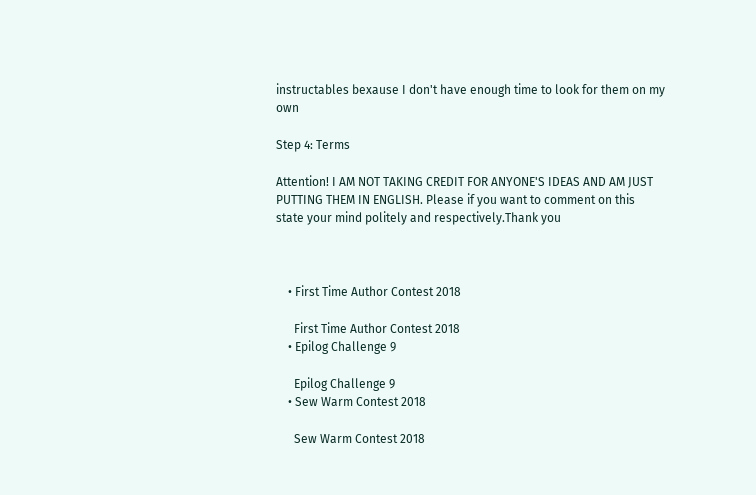instructables bexause I don't have enough time to look for them on my own

Step 4: Terms

Attention! I AM NOT TAKING CREDIT FOR ANYONE'S IDEAS AND AM JUST PUTTING THEM IN ENGLISH. Please if you want to comment on this state your mind politely and respectively.Thank you



    • First Time Author Contest 2018

      First Time Author Contest 2018
    • Epilog Challenge 9

      Epilog Challenge 9
    • Sew Warm Contest 2018

      Sew Warm Contest 2018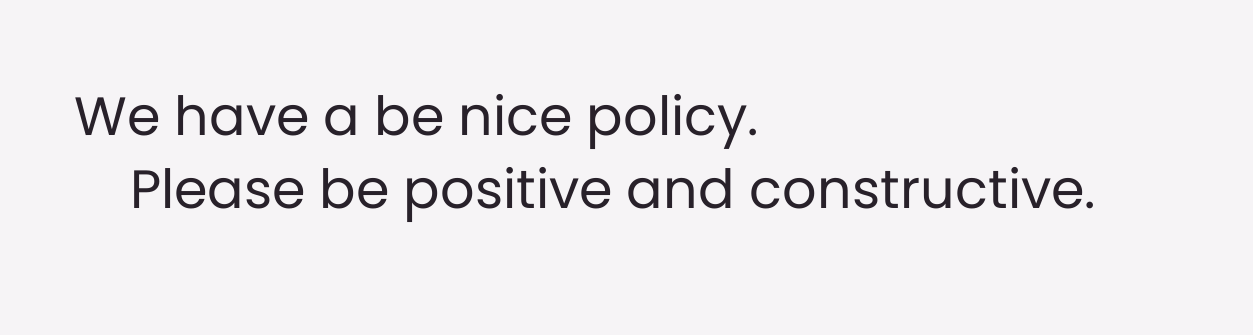We have a be nice policy.
    Please be positive and constructive.